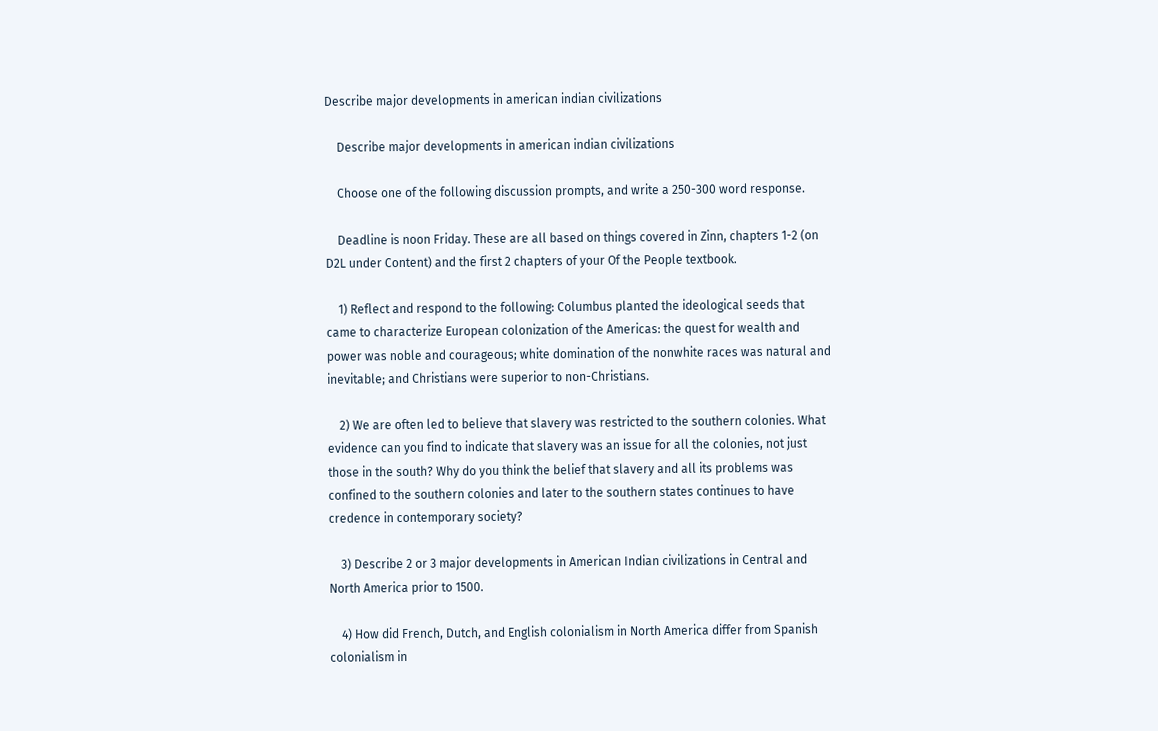Describe major developments in american indian civilizations

    Describe major developments in american indian civilizations

    Choose one of the following discussion prompts, and write a 250-300 word response.

    Deadline is noon Friday. These are all based on things covered in Zinn, chapters 1-2 (on D2L under Content) and the first 2 chapters of your Of the People textbook.

    1) Reflect and respond to the following: Columbus planted the ideological seeds that came to characterize European colonization of the Americas: the quest for wealth and power was noble and courageous; white domination of the nonwhite races was natural and inevitable; and Christians were superior to non-Christians.

    2) We are often led to believe that slavery was restricted to the southern colonies. What evidence can you find to indicate that slavery was an issue for all the colonies, not just those in the south? Why do you think the belief that slavery and all its problems was confined to the southern colonies and later to the southern states continues to have credence in contemporary society?

    3) Describe 2 or 3 major developments in American Indian civilizations in Central and North America prior to 1500.

    4) How did French, Dutch, and English colonialism in North America differ from Spanish colonialism in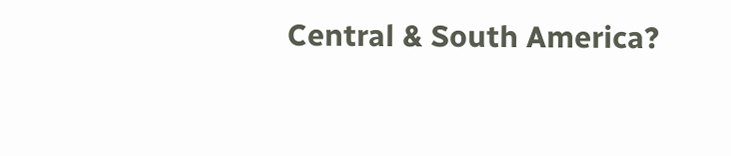Central & South America?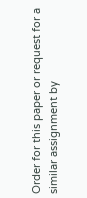Order for this paper or request for a similar assignment by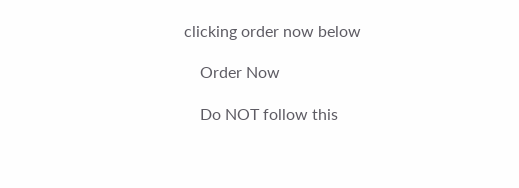clicking order now below

    Order Now

    Do NOT follow this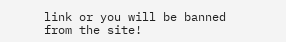link or you will be banned from the site!